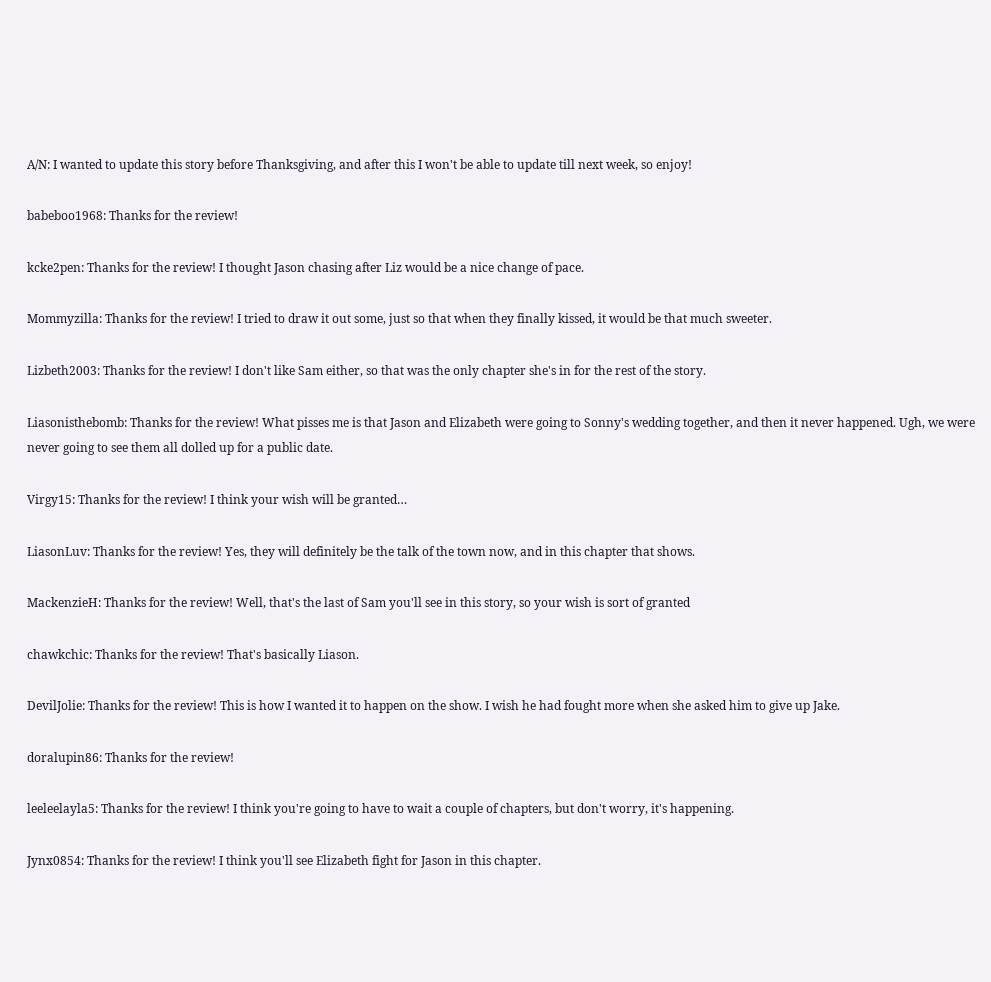A/N: I wanted to update this story before Thanksgiving, and after this I won't be able to update till next week, so enjoy!

babeboo1968: Thanks for the review!

kcke2pen: Thanks for the review! I thought Jason chasing after Liz would be a nice change of pace.

Mommyzilla: Thanks for the review! I tried to draw it out some, just so that when they finally kissed, it would be that much sweeter.

Lizbeth2003: Thanks for the review! I don't like Sam either, so that was the only chapter she's in for the rest of the story.

Liasonisthebomb: Thanks for the review! What pisses me is that Jason and Elizabeth were going to Sonny's wedding together, and then it never happened. Ugh, we were never going to see them all dolled up for a public date.

Virgy15: Thanks for the review! I think your wish will be granted…

LiasonLuv: Thanks for the review! Yes, they will definitely be the talk of the town now, and in this chapter that shows.

MackenzieH: Thanks for the review! Well, that's the last of Sam you'll see in this story, so your wish is sort of granted

chawkchic: Thanks for the review! That's basically Liason.

DevilJolie: Thanks for the review! This is how I wanted it to happen on the show. I wish he had fought more when she asked him to give up Jake.

doralupin86: Thanks for the review!

leeleelayla5: Thanks for the review! I think you're going to have to wait a couple of chapters, but don't worry, it's happening.

Jynx0854: Thanks for the review! I think you'll see Elizabeth fight for Jason in this chapter.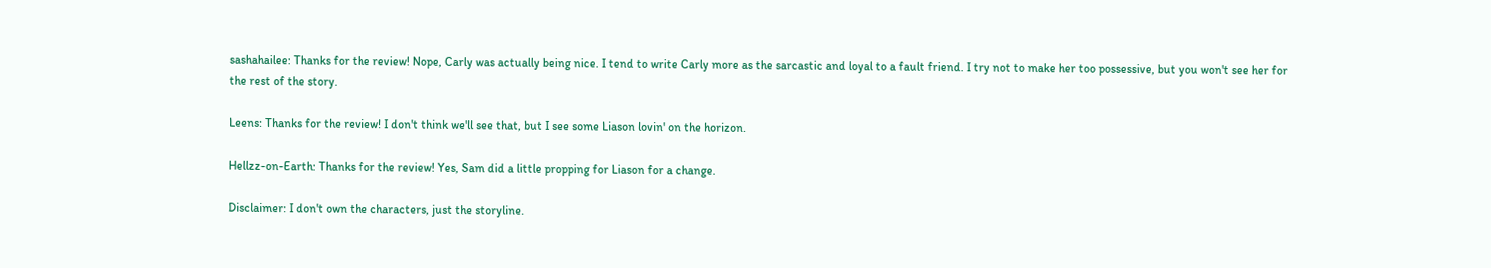sashahailee: Thanks for the review! Nope, Carly was actually being nice. I tend to write Carly more as the sarcastic and loyal to a fault friend. I try not to make her too possessive, but you won't see her for the rest of the story.

Leens: Thanks for the review! I don't think we'll see that, but I see some Liason lovin' on the horizon.

Hellzz-on-Earth: Thanks for the review! Yes, Sam did a little propping for Liason for a change.

Disclaimer: I don't own the characters, just the storyline.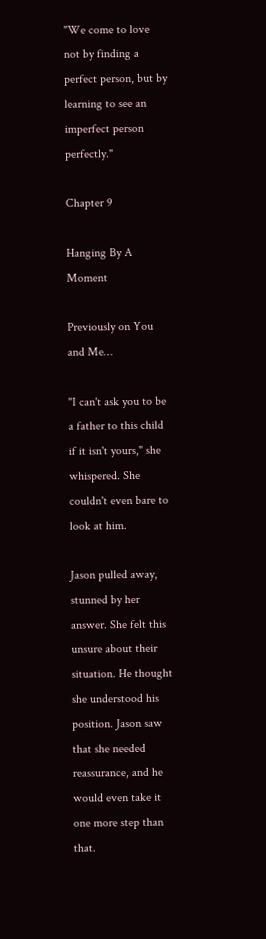"We come to love not by finding a perfect person, but by learning to see an imperfect person perfectly."

Chapter 9

Hanging By A Moment

Previously on You and Me…

"I can't ask you to be a father to this child if it isn't yours," she whispered. She couldn't even bare to look at him.

Jason pulled away, stunned by her answer. She felt this unsure about their situation. He thought she understood his position. Jason saw that she needed reassurance, and he would even take it one more step than that.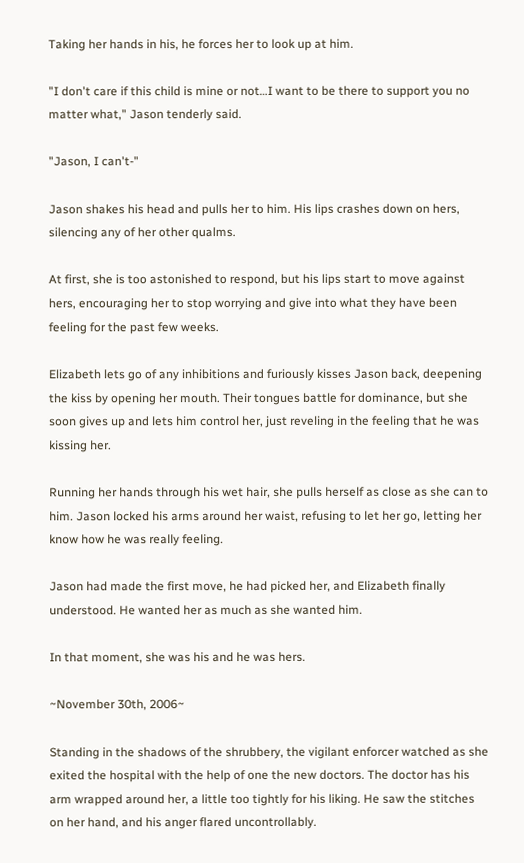Taking her hands in his, he forces her to look up at him.

"I don't care if this child is mine or not…I want to be there to support you no matter what," Jason tenderly said.

"Jason, I can't-"

Jason shakes his head and pulls her to him. His lips crashes down on hers, silencing any of her other qualms.

At first, she is too astonished to respond, but his lips start to move against hers, encouraging her to stop worrying and give into what they have been feeling for the past few weeks.

Elizabeth lets go of any inhibitions and furiously kisses Jason back, deepening the kiss by opening her mouth. Their tongues battle for dominance, but she soon gives up and lets him control her, just reveling in the feeling that he was kissing her.

Running her hands through his wet hair, she pulls herself as close as she can to him. Jason locked his arms around her waist, refusing to let her go, letting her know how he was really feeling.

Jason had made the first move, he had picked her, and Elizabeth finally understood. He wanted her as much as she wanted him.

In that moment, she was his and he was hers.

~November 30th, 2006~

Standing in the shadows of the shrubbery, the vigilant enforcer watched as she exited the hospital with the help of one the new doctors. The doctor has his arm wrapped around her, a little too tightly for his liking. He saw the stitches on her hand, and his anger flared uncontrollably.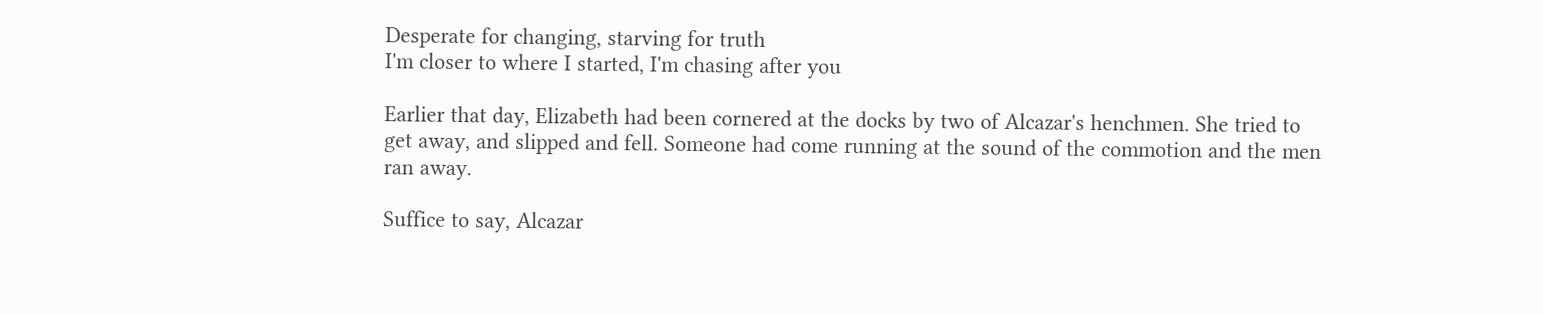Desperate for changing, starving for truth
I'm closer to where I started, I'm chasing after you

Earlier that day, Elizabeth had been cornered at the docks by two of Alcazar's henchmen. She tried to get away, and slipped and fell. Someone had come running at the sound of the commotion and the men ran away.

Suffice to say, Alcazar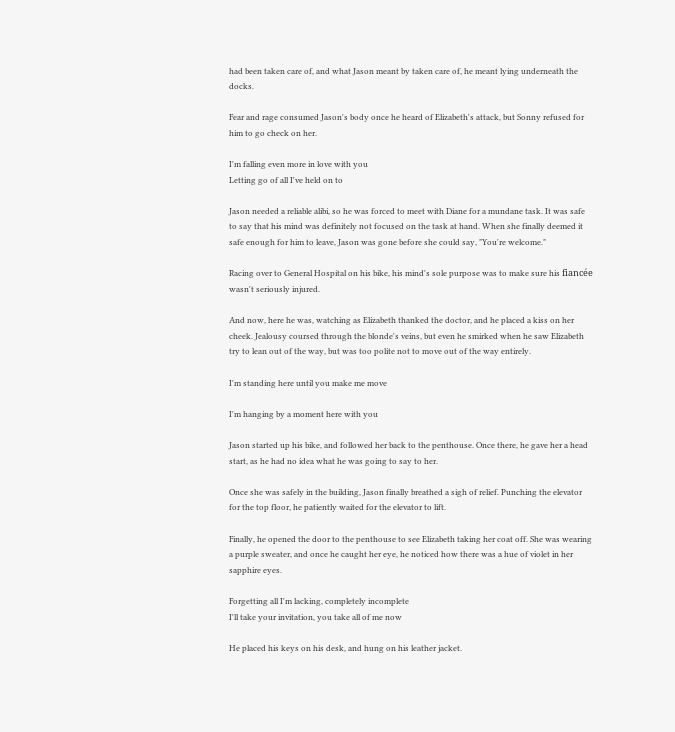had been taken care of, and what Jason meant by taken care of, he meant lying underneath the docks.

Fear and rage consumed Jason's body once he heard of Elizabeth's attack, but Sonny refused for him to go check on her.

I'm falling even more in love with you
Letting go of all I've held on to

Jason needed a reliable alibi, so he was forced to meet with Diane for a mundane task. It was safe to say that his mind was definitely not focused on the task at hand. When she finally deemed it safe enough for him to leave, Jason was gone before she could say, "You're welcome."

Racing over to General Hospital on his bike, his mind's sole purpose was to make sure his fiancée wasn't seriously injured.

And now, here he was, watching as Elizabeth thanked the doctor, and he placed a kiss on her cheek. Jealousy coursed through the blonde's veins, but even he smirked when he saw Elizabeth try to lean out of the way, but was too polite not to move out of the way entirely.

I'm standing here until you make me move

I'm hanging by a moment here with you

Jason started up his bike, and followed her back to the penthouse. Once there, he gave her a head start, as he had no idea what he was going to say to her.

Once she was safely in the building, Jason finally breathed a sigh of relief. Punching the elevator for the top floor, he patiently waited for the elevator to lift.

Finally, he opened the door to the penthouse to see Elizabeth taking her coat off. She was wearing a purple sweater, and once he caught her eye, he noticed how there was a hue of violet in her sapphire eyes.

Forgetting all I'm lacking, completely incomplete
I'll take your invitation, you take all of me now

He placed his keys on his desk, and hung on his leather jacket.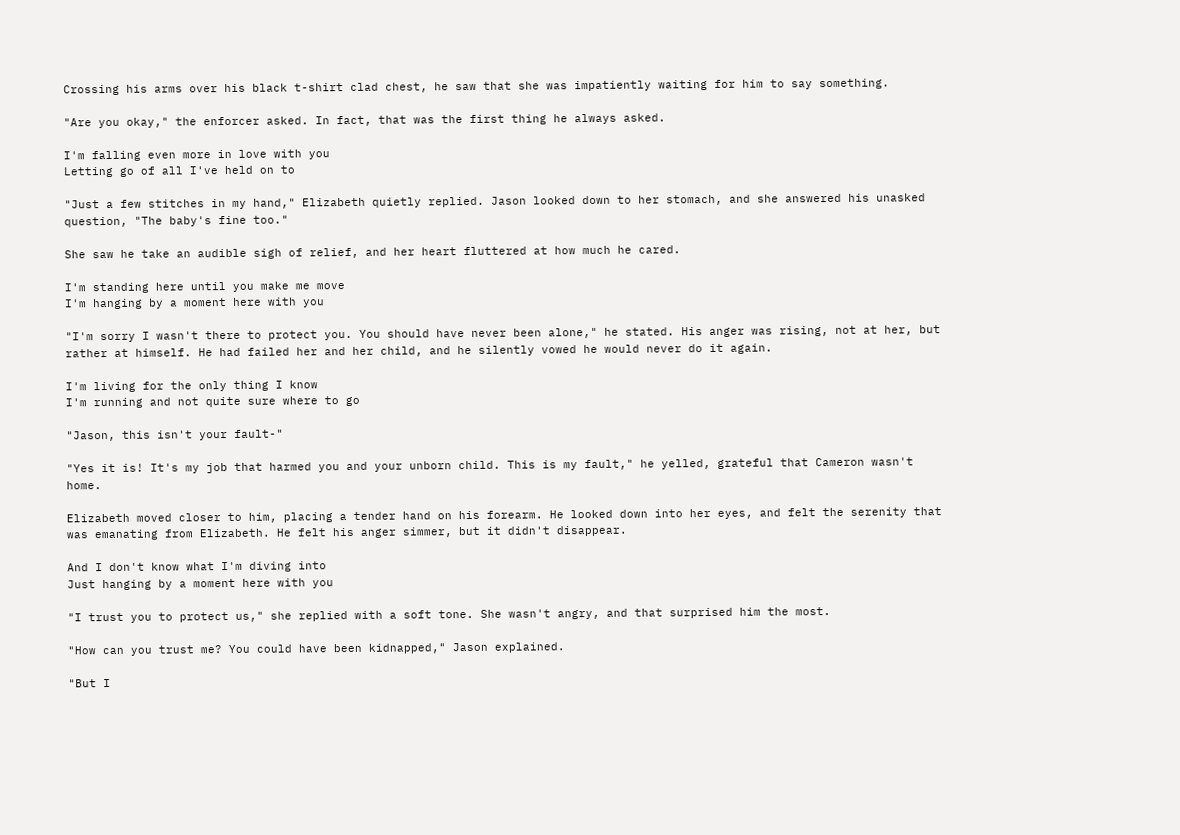Crossing his arms over his black t-shirt clad chest, he saw that she was impatiently waiting for him to say something.

"Are you okay," the enforcer asked. In fact, that was the first thing he always asked.

I'm falling even more in love with you
Letting go of all I've held on to

"Just a few stitches in my hand," Elizabeth quietly replied. Jason looked down to her stomach, and she answered his unasked question, "The baby's fine too."

She saw he take an audible sigh of relief, and her heart fluttered at how much he cared.

I'm standing here until you make me move
I'm hanging by a moment here with you

"I'm sorry I wasn't there to protect you. You should have never been alone," he stated. His anger was rising, not at her, but rather at himself. He had failed her and her child, and he silently vowed he would never do it again.

I'm living for the only thing I know
I'm running and not quite sure where to go

"Jason, this isn't your fault-"

"Yes it is! It's my job that harmed you and your unborn child. This is my fault," he yelled, grateful that Cameron wasn't home.

Elizabeth moved closer to him, placing a tender hand on his forearm. He looked down into her eyes, and felt the serenity that was emanating from Elizabeth. He felt his anger simmer, but it didn't disappear.

And I don't know what I'm diving into
Just hanging by a moment here with you

"I trust you to protect us," she replied with a soft tone. She wasn't angry, and that surprised him the most.

"How can you trust me? You could have been kidnapped," Jason explained.

"But I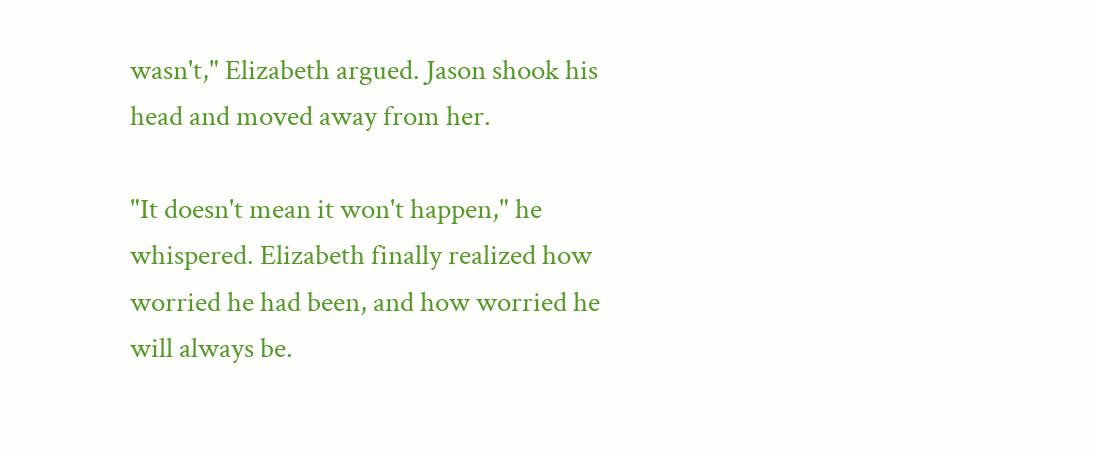wasn't," Elizabeth argued. Jason shook his head and moved away from her.

"It doesn't mean it won't happen," he whispered. Elizabeth finally realized how worried he had been, and how worried he will always be.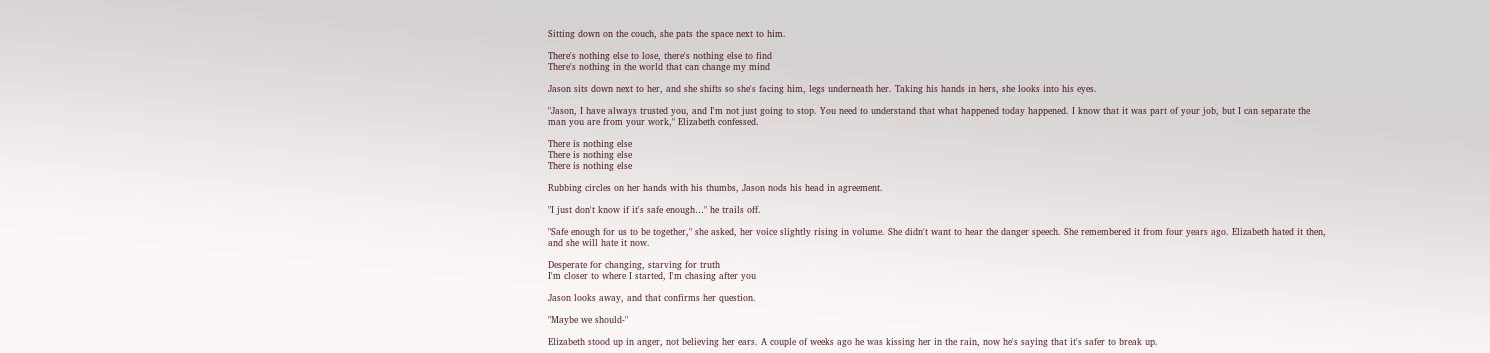Sitting down on the couch, she pats the space next to him.

There's nothing else to lose, there's nothing else to find
There's nothing in the world that can change my mind

Jason sits down next to her, and she shifts so she's facing him, legs underneath her. Taking his hands in hers, she looks into his eyes.

"Jason, I have always trusted you, and I'm not just going to stop. You need to understand that what happened today happened. I know that it was part of your job, but I can separate the man you are from your work," Elizabeth confessed.

There is nothing else
There is nothing else
There is nothing else

Rubbing circles on her hands with his thumbs, Jason nods his head in agreement.

"I just don't know if it's safe enough…" he trails off.

"Safe enough for us to be together," she asked, her voice slightly rising in volume. She didn't want to hear the danger speech. She remembered it from four years ago. Elizabeth hated it then, and she will hate it now.

Desperate for changing, starving for truth
I'm closer to where I started, I'm chasing after you

Jason looks away, and that confirms her question.

"Maybe we should-"

Elizabeth stood up in anger, not believing her ears. A couple of weeks ago he was kissing her in the rain, now he's saying that it's safer to break up.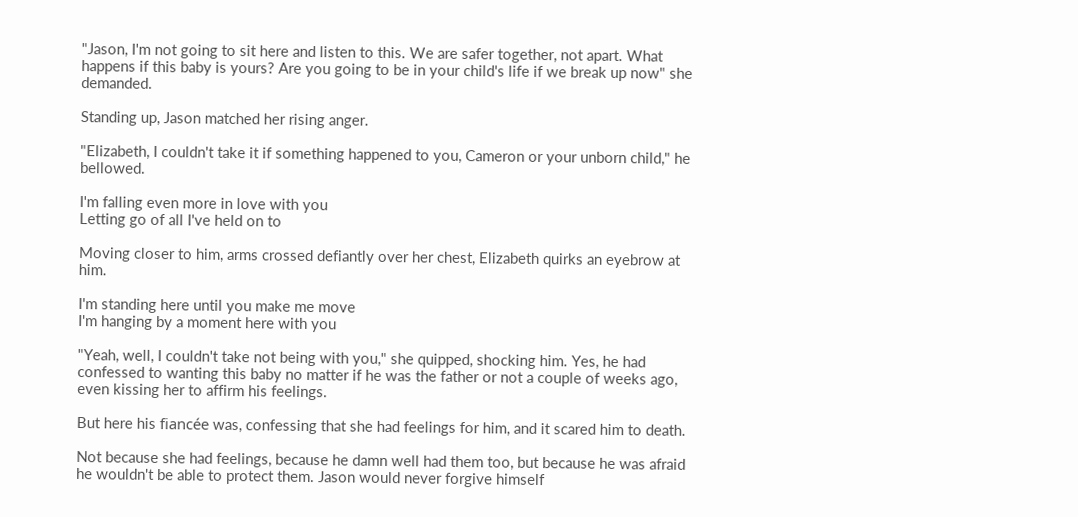"Jason, I'm not going to sit here and listen to this. We are safer together, not apart. What happens if this baby is yours? Are you going to be in your child's life if we break up now" she demanded.

Standing up, Jason matched her rising anger.

"Elizabeth, I couldn't take it if something happened to you, Cameron or your unborn child," he bellowed.

I'm falling even more in love with you
Letting go of all I've held on to

Moving closer to him, arms crossed defiantly over her chest, Elizabeth quirks an eyebrow at him.

I'm standing here until you make me move
I'm hanging by a moment here with you

"Yeah, well, I couldn't take not being with you," she quipped, shocking him. Yes, he had confessed to wanting this baby no matter if he was the father or not a couple of weeks ago, even kissing her to affirm his feelings.

But here his fiancée was, confessing that she had feelings for him, and it scared him to death.

Not because she had feelings, because he damn well had them too, but because he was afraid he wouldn't be able to protect them. Jason would never forgive himself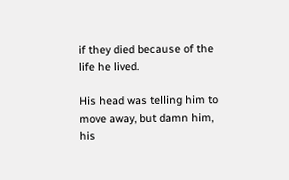if they died because of the life he lived.

His head was telling him to move away, but damn him, his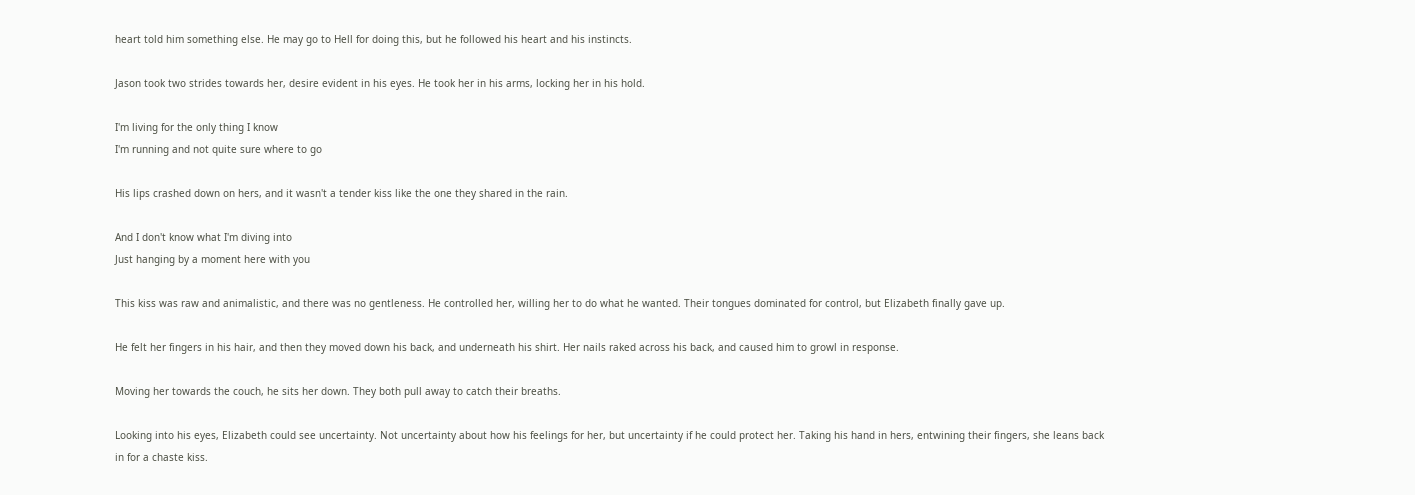heart told him something else. He may go to Hell for doing this, but he followed his heart and his instincts.

Jason took two strides towards her, desire evident in his eyes. He took her in his arms, locking her in his hold.

I'm living for the only thing I know
I'm running and not quite sure where to go

His lips crashed down on hers, and it wasn't a tender kiss like the one they shared in the rain.

And I don't know what I'm diving into
Just hanging by a moment here with you

This kiss was raw and animalistic, and there was no gentleness. He controlled her, willing her to do what he wanted. Their tongues dominated for control, but Elizabeth finally gave up.

He felt her fingers in his hair, and then they moved down his back, and underneath his shirt. Her nails raked across his back, and caused him to growl in response.

Moving her towards the couch, he sits her down. They both pull away to catch their breaths.

Looking into his eyes, Elizabeth could see uncertainty. Not uncertainty about how his feelings for her, but uncertainty if he could protect her. Taking his hand in hers, entwining their fingers, she leans back in for a chaste kiss.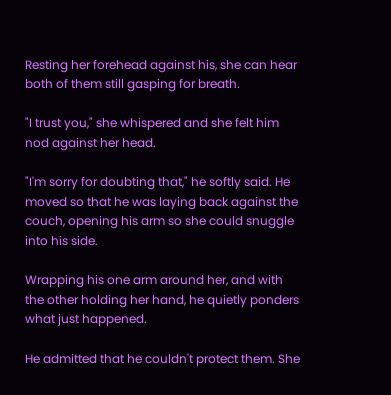Resting her forehead against his, she can hear both of them still gasping for breath.

"I trust you," she whispered and she felt him nod against her head.

"I'm sorry for doubting that," he softly said. He moved so that he was laying back against the couch, opening his arm so she could snuggle into his side.

Wrapping his one arm around her, and with the other holding her hand, he quietly ponders what just happened.

He admitted that he couldn't protect them. She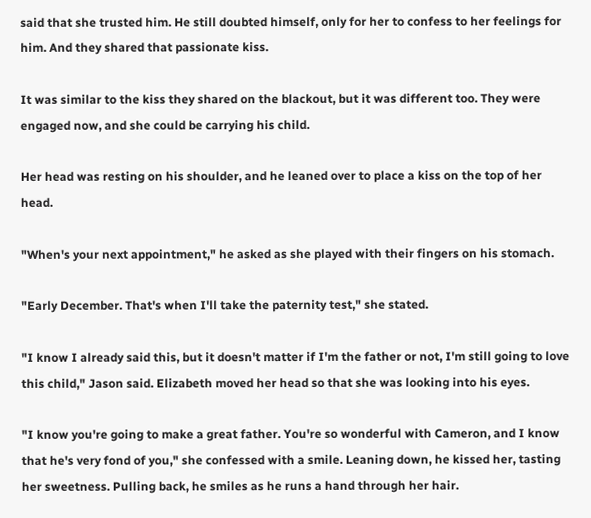said that she trusted him. He still doubted himself, only for her to confess to her feelings for him. And they shared that passionate kiss.

It was similar to the kiss they shared on the blackout, but it was different too. They were engaged now, and she could be carrying his child.

Her head was resting on his shoulder, and he leaned over to place a kiss on the top of her head.

"When's your next appointment," he asked as she played with their fingers on his stomach.

"Early December. That's when I'll take the paternity test," she stated.

"I know I already said this, but it doesn't matter if I'm the father or not, I'm still going to love this child," Jason said. Elizabeth moved her head so that she was looking into his eyes.

"I know you're going to make a great father. You're so wonderful with Cameron, and I know that he's very fond of you," she confessed with a smile. Leaning down, he kissed her, tasting her sweetness. Pulling back, he smiles as he runs a hand through her hair.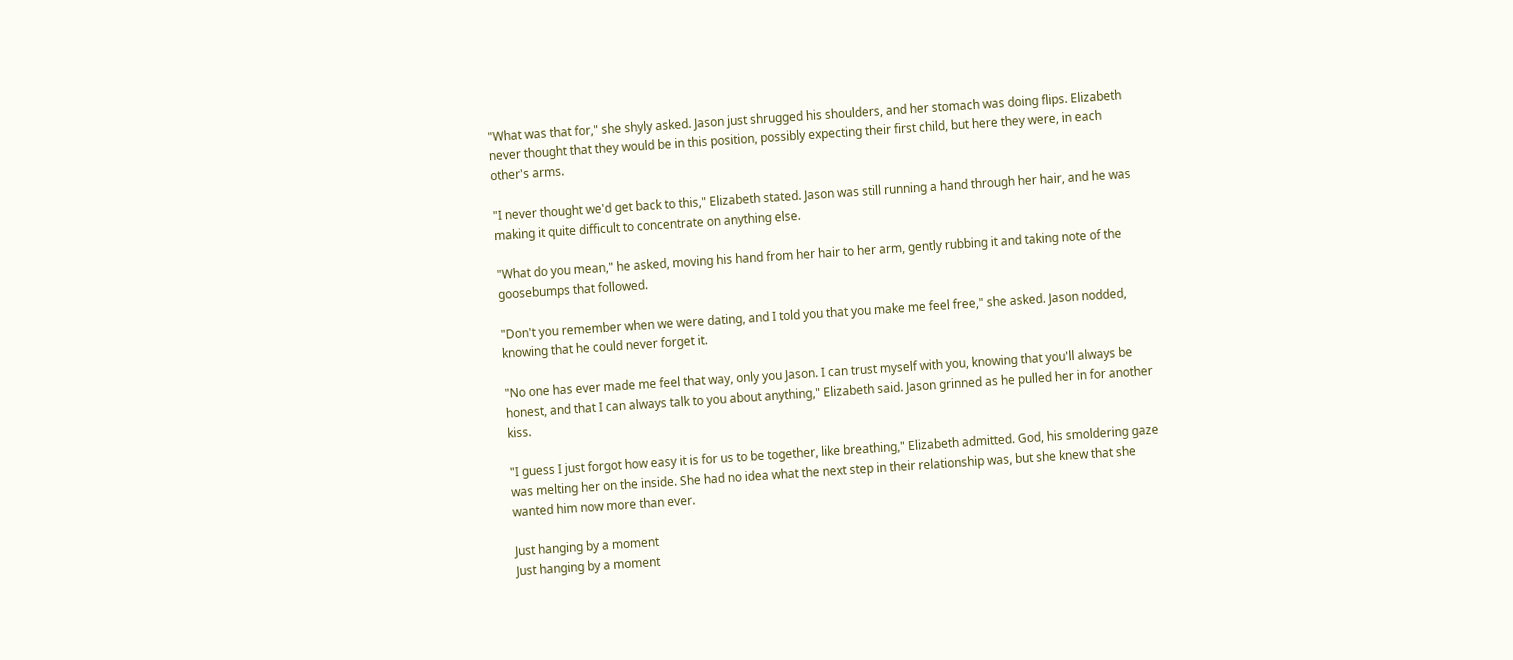"What was that for," she shyly asked. Jason just shrugged his shoulders, and her stomach was doing flips. Elizabeth never thought that they would be in this position, possibly expecting their first child, but here they were, in each other's arms.

"I never thought we'd get back to this," Elizabeth stated. Jason was still running a hand through her hair, and he was making it quite difficult to concentrate on anything else.

"What do you mean," he asked, moving his hand from her hair to her arm, gently rubbing it and taking note of the goosebumps that followed.

"Don't you remember when we were dating, and I told you that you make me feel free," she asked. Jason nodded, knowing that he could never forget it.

"No one has ever made me feel that way, only you Jason. I can trust myself with you, knowing that you'll always be honest, and that I can always talk to you about anything," Elizabeth said. Jason grinned as he pulled her in for another kiss.

"I guess I just forgot how easy it is for us to be together, like breathing," Elizabeth admitted. God, his smoldering gaze was melting her on the inside. She had no idea what the next step in their relationship was, but she knew that she wanted him now more than ever.

Just hanging by a moment
Just hanging by a moment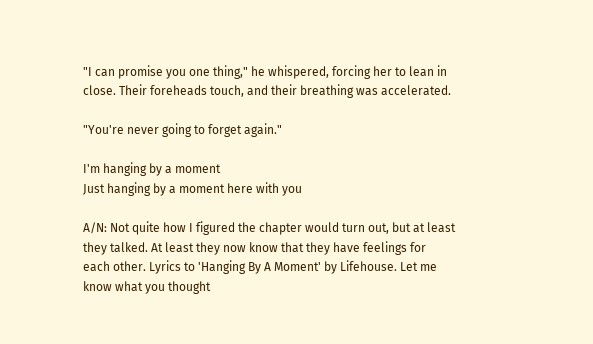"I can promise you one thing," he whispered, forcing her to lean in close. Their foreheads touch, and their breathing was accelerated.

"You're never going to forget again."

I'm hanging by a moment
Just hanging by a moment here with you

A/N: Not quite how I figured the chapter would turn out, but at least they talked. At least they now know that they have feelings for each other. Lyrics to 'Hanging By A Moment' by Lifehouse. Let me know what you thought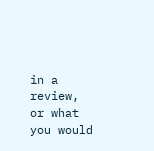in a review, or what you would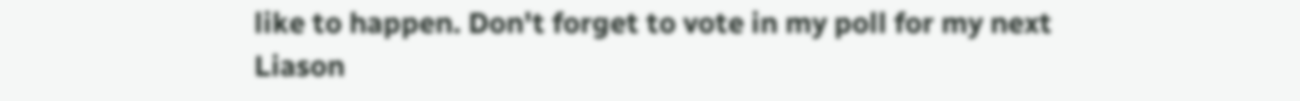like to happen. Don't forget to vote in my poll for my next Liason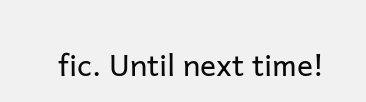fic. Until next time!